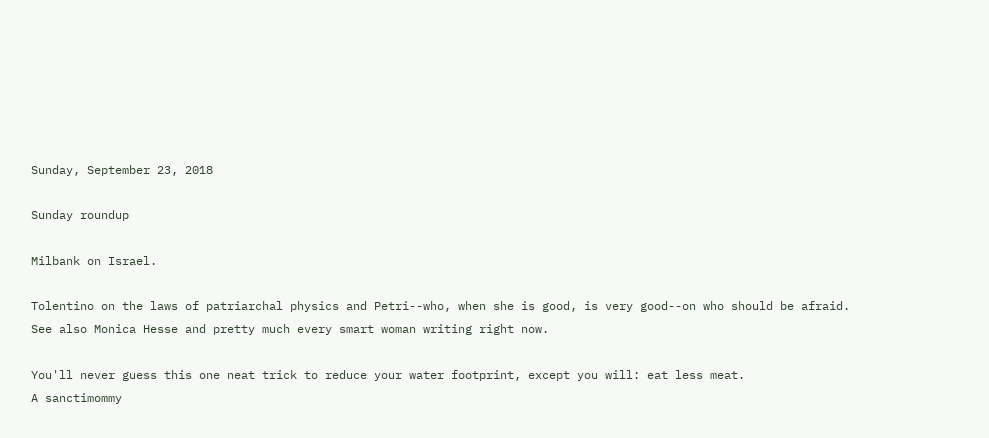Sunday, September 23, 2018

Sunday roundup

Milbank on Israel.

Tolentino on the laws of patriarchal physics and Petri--who, when she is good, is very good--on who should be afraid. See also Monica Hesse and pretty much every smart woman writing right now.

You'll never guess this one neat trick to reduce your water footprint, except you will: eat less meat.
A sanctimommy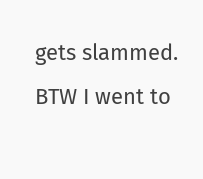gets slammed. BTW I went to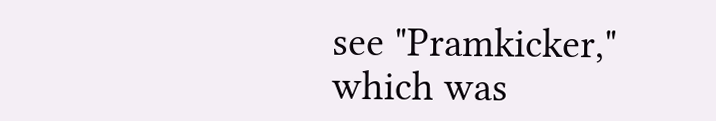see "Pramkicker," which was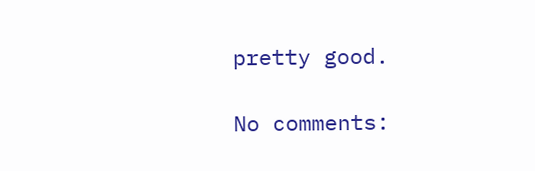pretty good.

No comments: